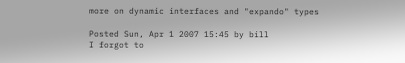more on dynamic interfaces and "expando" types

Posted Sun, Apr 1 2007 15:45 by bill
I forgot to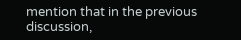mention that in the previous discussion,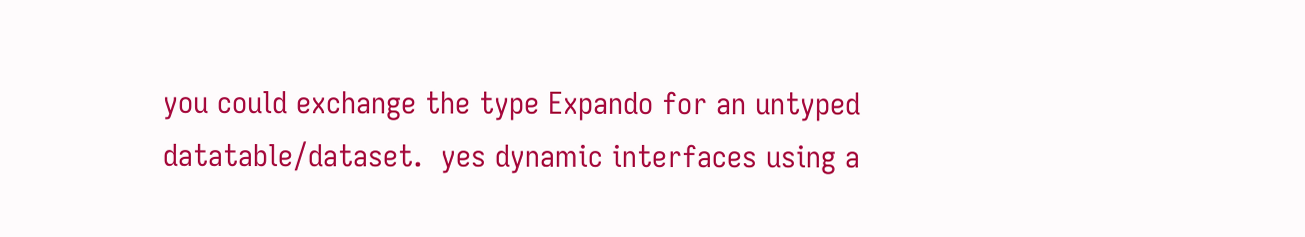you could exchange the type Expando for an untyped datatable/dataset.  yes dynamic interfaces using a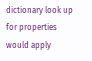dictionary look up for properties would apply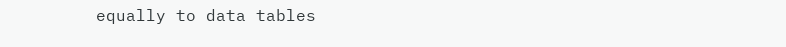equally to data tables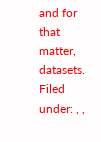and for that matter, datasets.
Filed under: , ,